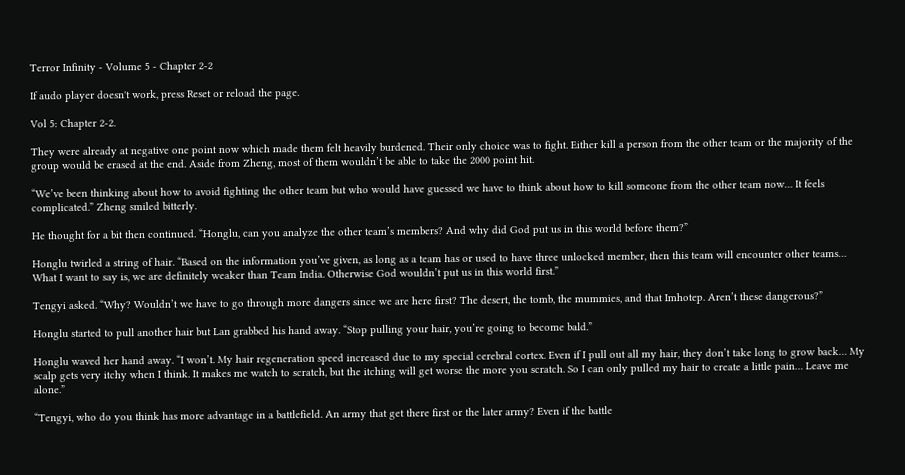Terror Infinity - Volume 5 - Chapter 2-2

If audo player doesn't work, press Reset or reload the page.

Vol 5: Chapter 2-2.

They were already at negative one point now which made them felt heavily burdened. Their only choice was to fight. Either kill a person from the other team or the majority of the group would be erased at the end. Aside from Zheng, most of them wouldn’t be able to take the 2000 point hit.

“We’ve been thinking about how to avoid fighting the other team but who would have guessed we have to think about how to kill someone from the other team now… It feels complicated.” Zheng smiled bitterly.

He thought for a bit then continued. “Honglu, can you analyze the other team’s members? And why did God put us in this world before them?”

Honglu twirled a string of hair. “Based on the information you’ve given, as long as a team has or used to have three unlocked member, then this team will encounter other teams… What I want to say is, we are definitely weaker than Team India. Otherwise God wouldn’t put us in this world first.”

Tengyi asked. “Why? Wouldn’t we have to go through more dangers since we are here first? The desert, the tomb, the mummies, and that Imhotep. Aren’t these dangerous?”

Honglu started to pull another hair but Lan grabbed his hand away. “Stop pulling your hair, you’re going to become bald.”

Honglu waved her hand away. “I won’t. My hair regeneration speed increased due to my special cerebral cortex. Even if I pull out all my hair, they don’t take long to grow back… My scalp gets very itchy when I think. It makes me watch to scratch, but the itching will get worse the more you scratch. So I can only pulled my hair to create a little pain… Leave me alone.”

“Tengyi, who do you think has more advantage in a battlefield. An army that get there first or the later army? Even if the battle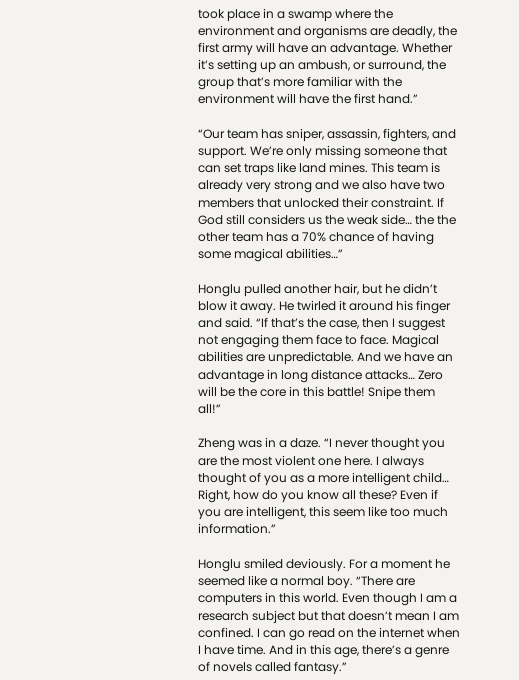took place in a swamp where the environment and organisms are deadly, the first army will have an advantage. Whether it’s setting up an ambush, or surround, the group that’s more familiar with the environment will have the first hand.”

“Our team has sniper, assassin, fighters, and support. We’re only missing someone that can set traps like land mines. This team is already very strong and we also have two members that unlocked their constraint. If God still considers us the weak side… the the other team has a 70% chance of having some magical abilities…”

Honglu pulled another hair, but he didn’t blow it away. He twirled it around his finger and said. “If that’s the case, then I suggest not engaging them face to face. Magical abilities are unpredictable. And we have an advantage in long distance attacks… Zero will be the core in this battle! Snipe them all!”

Zheng was in a daze. “I never thought you are the most violent one here. I always thought of you as a more intelligent child… Right, how do you know all these? Even if you are intelligent, this seem like too much information.”

Honglu smiled deviously. For a moment he seemed like a normal boy. “There are computers in this world. Even though I am a research subject but that doesn’t mean I am confined. I can go read on the internet when I have time. And in this age, there’s a genre of novels called fantasy.”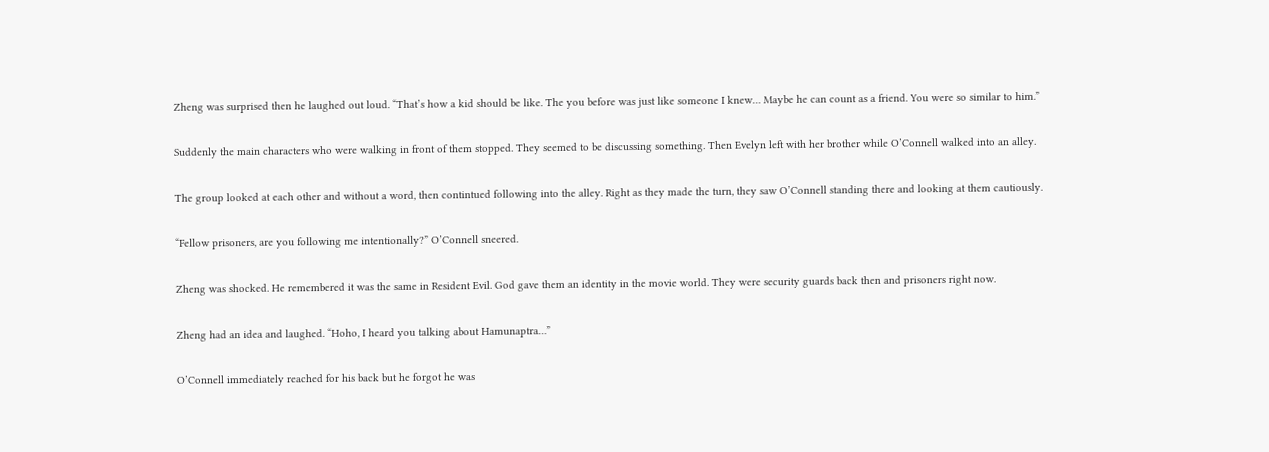Zheng was surprised then he laughed out loud. “That’s how a kid should be like. The you before was just like someone I knew… Maybe he can count as a friend. You were so similar to him.”

Suddenly the main characters who were walking in front of them stopped. They seemed to be discussing something. Then Evelyn left with her brother while O’Connell walked into an alley.

The group looked at each other and without a word, then contintued following into the alley. Right as they made the turn, they saw O’Connell standing there and looking at them cautiously.

“Fellow prisoners, are you following me intentionally?” O’Connell sneered.

Zheng was shocked. He remembered it was the same in Resident Evil. God gave them an identity in the movie world. They were security guards back then and prisoners right now.

Zheng had an idea and laughed. “Hoho, I heard you talking about Hamunaptra…”

O’Connell immediately reached for his back but he forgot he was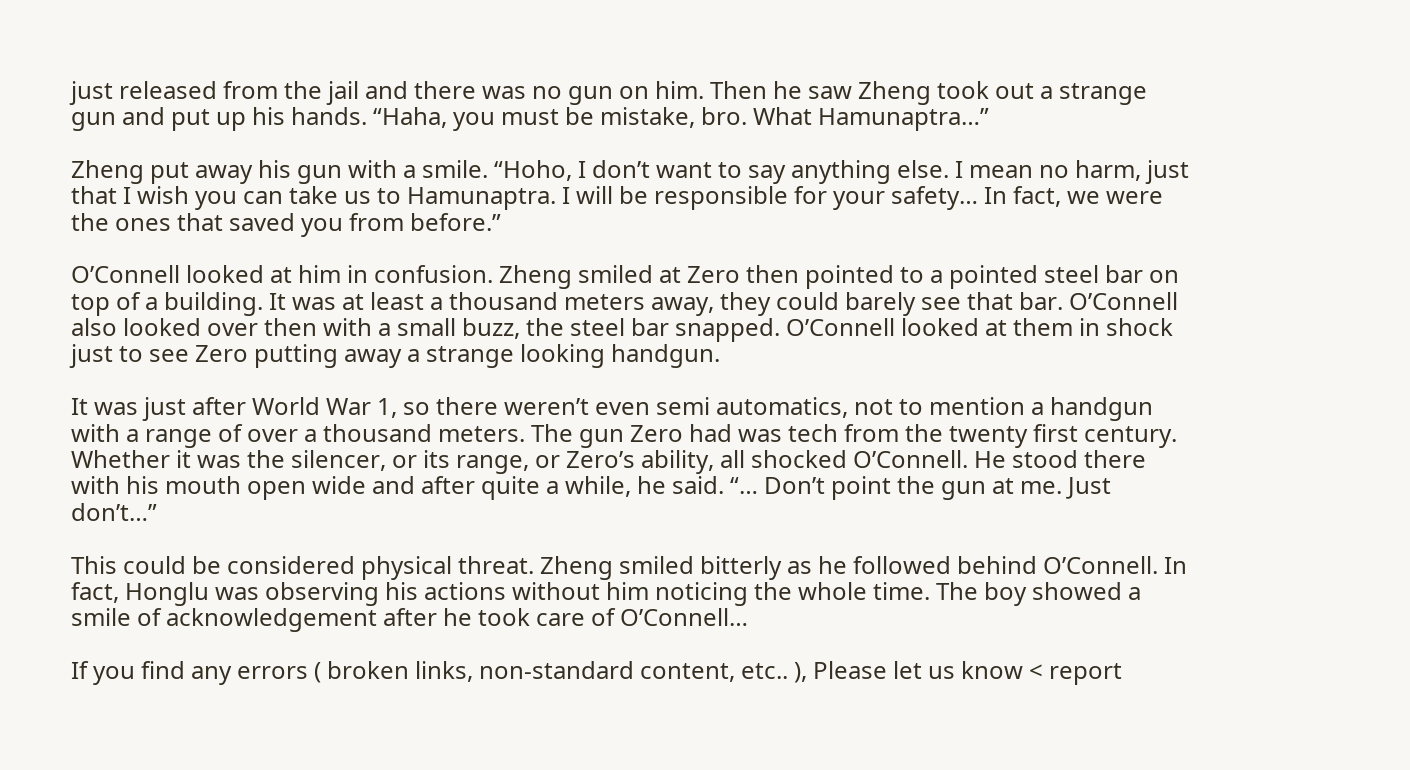just released from the jail and there was no gun on him. Then he saw Zheng took out a strange gun and put up his hands. “Haha, you must be mistake, bro. What Hamunaptra…”

Zheng put away his gun with a smile. “Hoho, I don’t want to say anything else. I mean no harm, just that I wish you can take us to Hamunaptra. I will be responsible for your safety… In fact, we were the ones that saved you from before.”

O’Connell looked at him in confusion. Zheng smiled at Zero then pointed to a pointed steel bar on top of a building. It was at least a thousand meters away, they could barely see that bar. O’Connell also looked over then with a small buzz, the steel bar snapped. O’Connell looked at them in shock just to see Zero putting away a strange looking handgun.

It was just after World War 1, so there weren’t even semi automatics, not to mention a handgun with a range of over a thousand meters. The gun Zero had was tech from the twenty first century. Whether it was the silencer, or its range, or Zero’s ability, all shocked O’Connell. He stood there with his mouth open wide and after quite a while, he said. “… Don’t point the gun at me. Just don’t…”

This could be considered physical threat. Zheng smiled bitterly as he followed behind O’Connell. In fact, Honglu was observing his actions without him noticing the whole time. The boy showed a smile of acknowledgement after he took care of O’Connell…

If you find any errors ( broken links, non-standard content, etc.. ), Please let us know < report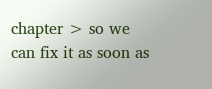chapter > so we can fix it as soon as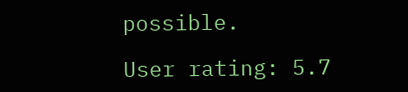possible.

User rating: 5.7